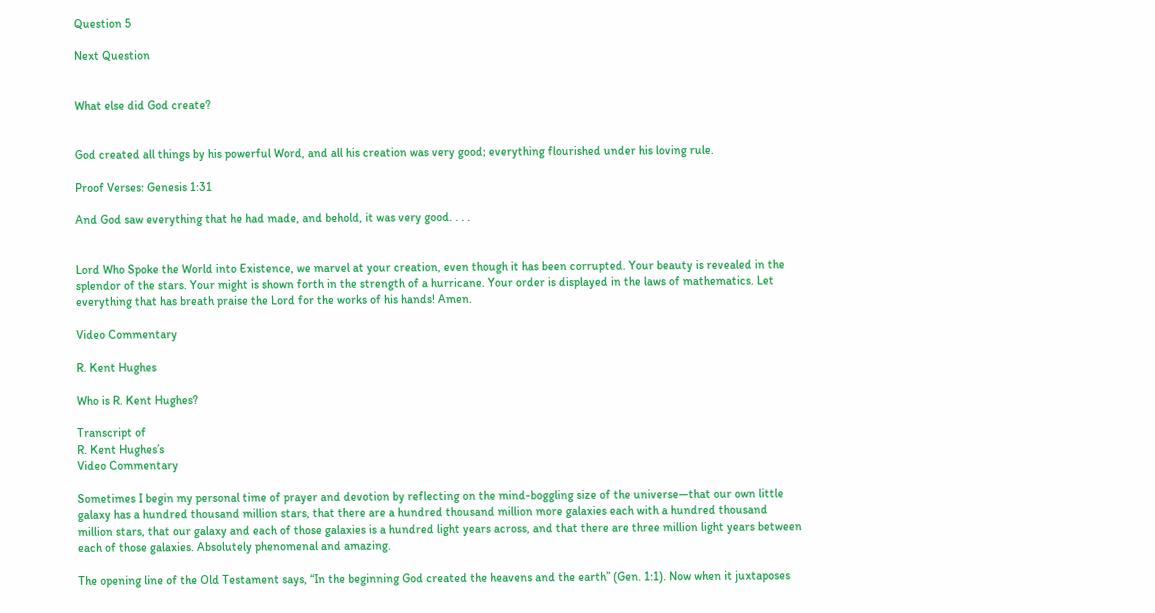Question 5

Next Question


What else did God create?


God created all things by his powerful Word, and all his creation was very good; everything flourished under his loving rule.

Proof Verses: Genesis 1:31

And God saw everything that he had made, and behold, it was very good. . . .


Lord Who Spoke the World into Existence, we marvel at your creation, even though it has been corrupted. Your beauty is revealed in the splendor of the stars. Your might is shown forth in the strength of a hurricane. Your order is displayed in the laws of mathematics. Let everything that has breath praise the Lord for the works of his hands! Amen.

Video Commentary

R. Kent Hughes

Who is R. Kent Hughes?

Transcript of
R. Kent Hughes’s
Video Commentary

Sometimes I begin my personal time of prayer and devotion by reflecting on the mind-boggling size of the universe—that our own little galaxy has a hundred thousand million stars, that there are a hundred thousand million more galaxies each with a hundred thousand million stars, that our galaxy and each of those galaxies is a hundred light years across, and that there are three million light years between each of those galaxies. Absolutely phenomenal and amazing.

The opening line of the Old Testament says, “In the beginning God created the heavens and the earth” (Gen. 1:1). Now when it juxtaposes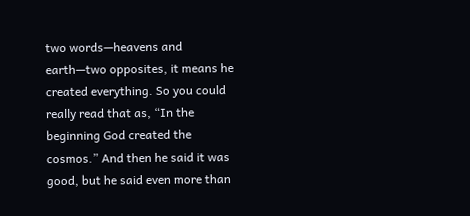two words—heavens and earth—two opposites, it means he created everything. So you could really read that as, “In the beginning God created the cosmos.” And then he said it was good, but he said even more than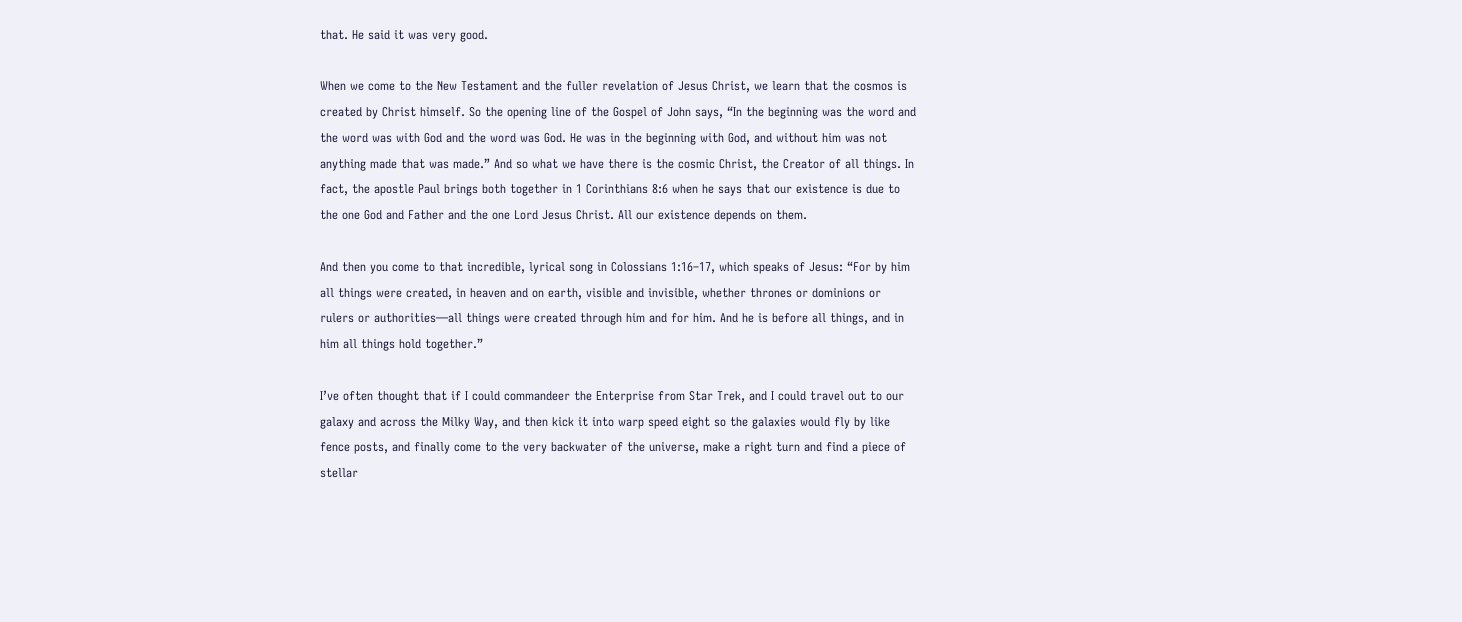that. He said it was very good.

When we come to the New Testament and the fuller revelation of Jesus Christ, we learn that the cosmos is created by Christ himself. So the opening line of the Gospel of John says, “In the beginning was the word and the word was with God and the word was God. He was in the beginning with God, and without him was not anything made that was made.” And so what we have there is the cosmic Christ, the Creator of all things. In fact, the apostle Paul brings both together in 1 Corinthians 8:6 when he says that our existence is due to the one God and Father and the one Lord Jesus Christ. All our existence depends on them.

And then you come to that incredible, lyrical song in Colossians 1:16–17, which speaks of Jesus: “For by him all things were created, in heaven and on earth, visible and invisible, whether thrones or dominions or rulers or authorities—all things were created through him and for him. And he is before all things, and in him all things hold together.”

I’ve often thought that if I could commandeer the Enterprise from Star Trek, and I could travel out to our galaxy and across the Milky Way, and then kick it into warp speed eight so the galaxies would fly by like fence posts, and finally come to the very backwater of the universe, make a right turn and find a piece of stellar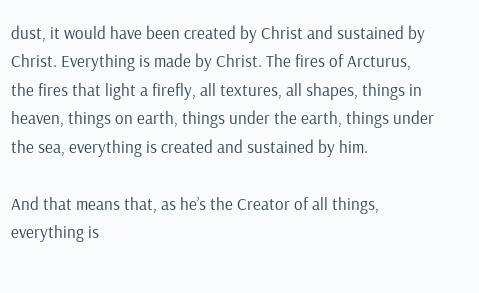dust, it would have been created by Christ and sustained by Christ. Everything is made by Christ. The fires of Arcturus, the fires that light a firefly, all textures, all shapes, things in heaven, things on earth, things under the earth, things under the sea, everything is created and sustained by him.

And that means that, as he’s the Creator of all things, everything is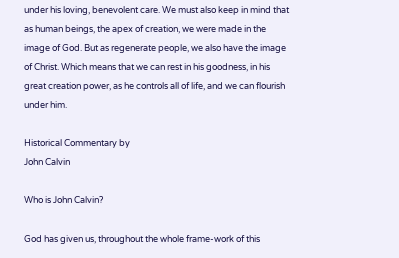under his loving, benevolent care. We must also keep in mind that as human beings, the apex of creation, we were made in the image of God. But as regenerate people, we also have the image of Christ. Which means that we can rest in his goodness, in his great creation power, as he controls all of life, and we can flourish under him.

Historical Commentary by
John Calvin

Who is John Calvin?

God has given us, throughout the whole frame-work of this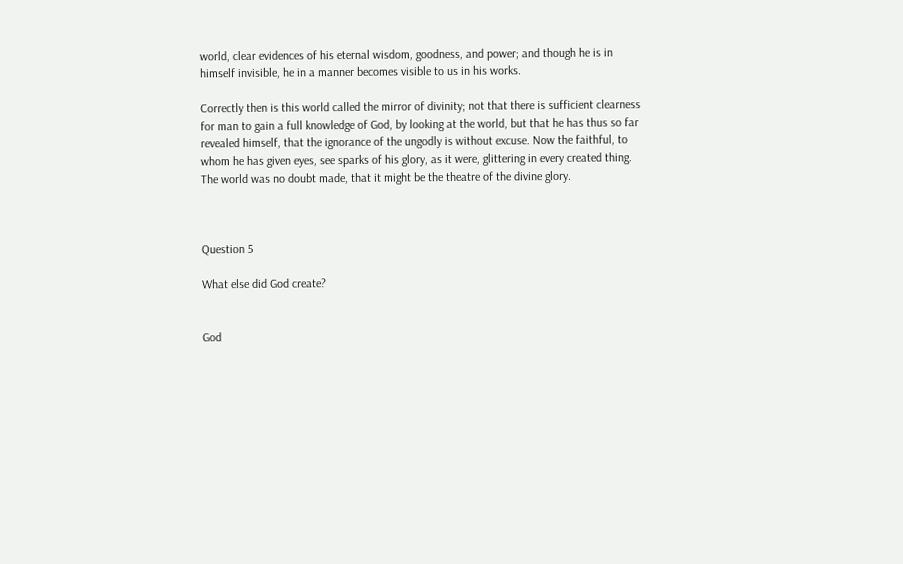world, clear evidences of his eternal wisdom, goodness, and power; and though he is in himself invisible, he in a manner becomes visible to us in his works.

Correctly then is this world called the mirror of divinity; not that there is sufficient clearness for man to gain a full knowledge of God, by looking at the world, but that he has thus so far revealed himself, that the ignorance of the ungodly is without excuse. Now the faithful, to whom he has given eyes, see sparks of his glory, as it were, glittering in every created thing. The world was no doubt made, that it might be the theatre of the divine glory.



Question 5

What else did God create?


God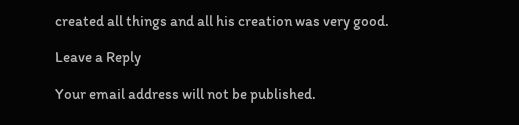created all things and all his creation was very good.

Leave a Reply

Your email address will not be published.